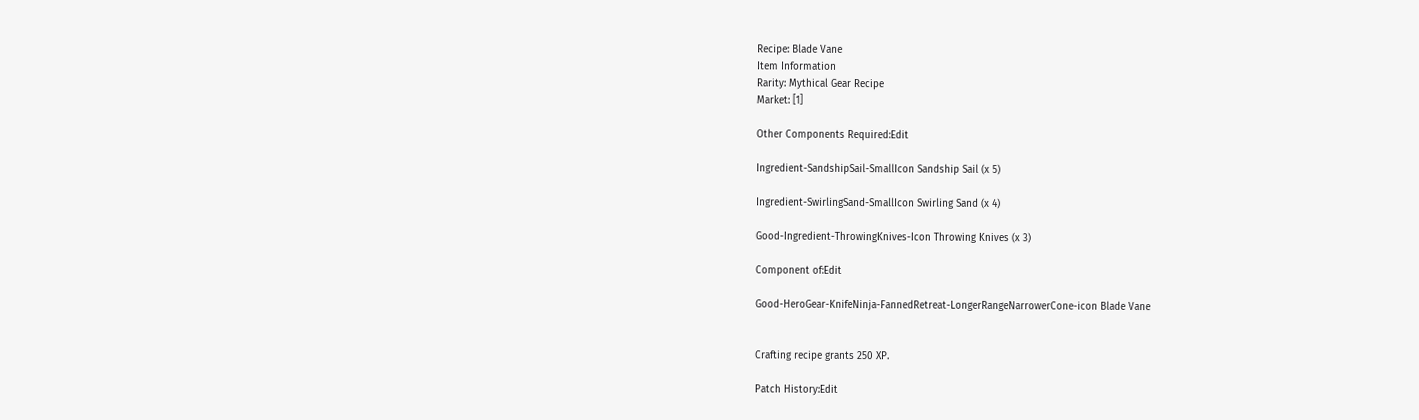Recipe: Blade Vane
Item Information
Rarity: Mythical Gear Recipe
Market: [1]

Other Components Required:Edit

Ingredient-SandshipSail-SmallIcon Sandship Sail (x 5)

Ingredient-SwirlingSand-SmallIcon Swirling Sand (x 4)

Good-Ingredient-ThrowingKnives-Icon Throwing Knives (x 3)

Component of:Edit

Good-HeroGear-KnifeNinja-FannedRetreat-LongerRangeNarrowerCone-icon Blade Vane


Crafting recipe grants 250 XP.

Patch History:Edit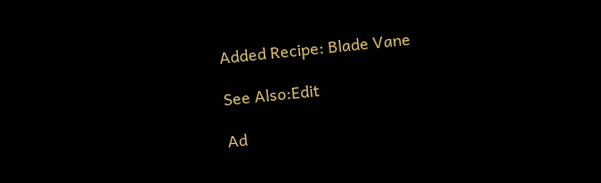Added Recipe: Blade Vane

See Also:Edit

Ad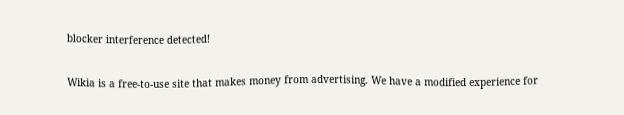blocker interference detected!

Wikia is a free-to-use site that makes money from advertising. We have a modified experience for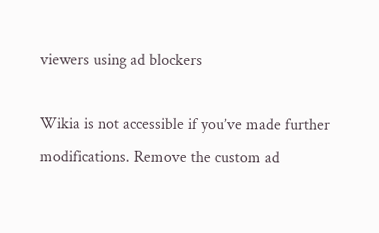viewers using ad blockers

Wikia is not accessible if you’ve made further modifications. Remove the custom ad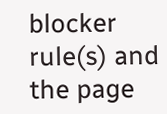blocker rule(s) and the page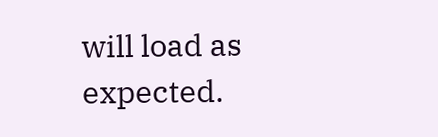will load as expected.